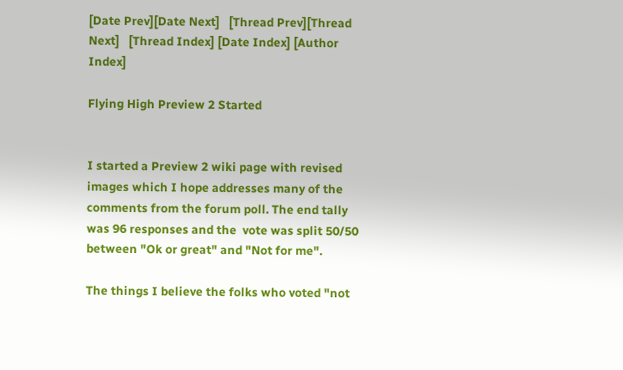[Date Prev][Date Next]   [Thread Prev][Thread Next]   [Thread Index] [Date Index] [Author Index]

Flying High Preview 2 Started


I started a Preview 2 wiki page with revised images which I hope addresses many of the comments from the forum poll. The end tally was 96 responses and the  vote was split 50/50 between "Ok or great" and "Not for me".

The things I believe the folks who voted "not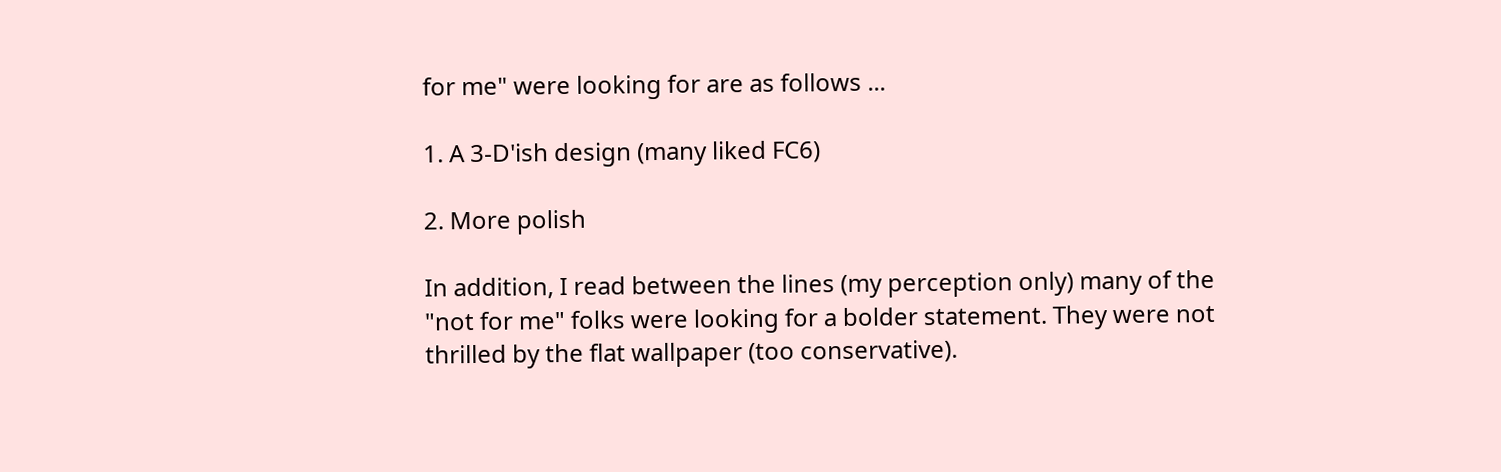for me" were looking for are as follows ...

1. A 3-D'ish design (many liked FC6)

2. More polish

In addition, I read between the lines (my perception only) many of the "not for me" folks were looking for a bolder statement. They were not thrilled by the flat wallpaper (too conservative).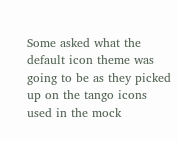Some asked what the default icon theme was going to be as they picked up on the tango icons used in the mock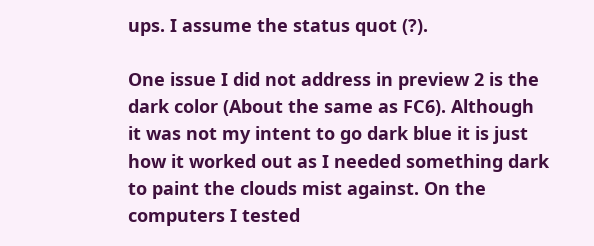ups. I assume the status quot (?).

One issue I did not address in preview 2 is the dark color (About the same as FC6). Although it was not my intent to go dark blue it is just how it worked out as I needed something dark to paint the clouds mist against. On the computers I tested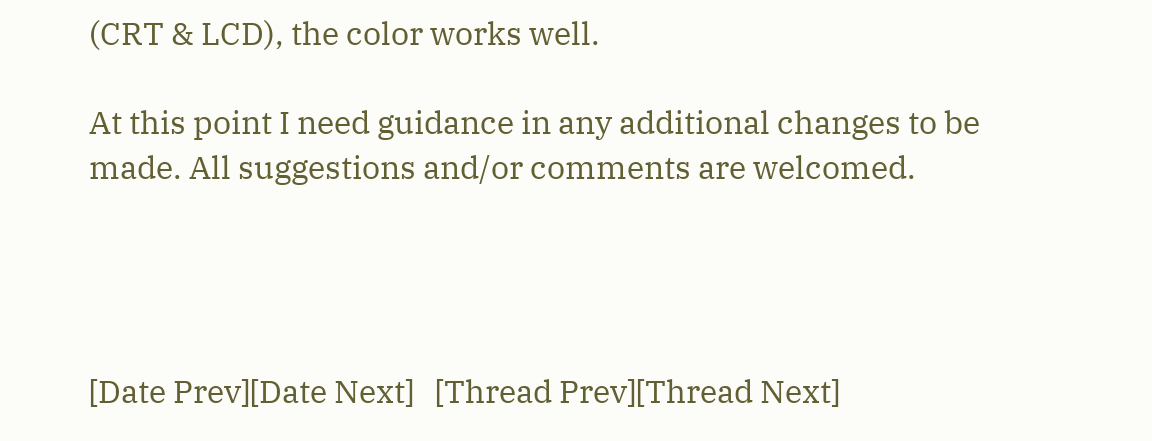(CRT & LCD), the color works well.

At this point I need guidance in any additional changes to be made. All suggestions and/or comments are welcomed.




[Date Prev][Date Next]   [Thread Prev][Thread Next]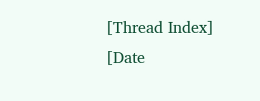[Thread Index] [Date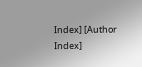Index] [Author Index]